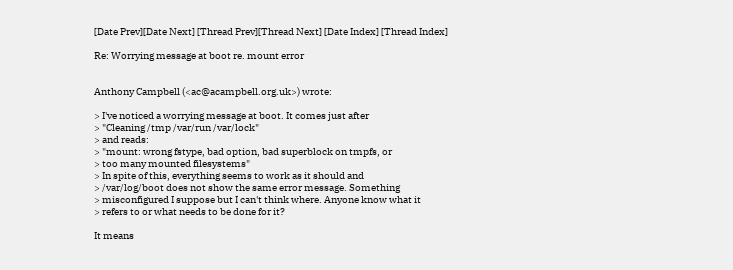[Date Prev][Date Next] [Thread Prev][Thread Next] [Date Index] [Thread Index]

Re: Worrying message at boot re. mount error


Anthony Campbell (<ac@acampbell.org.uk>) wrote:

> I've noticed a worrying message at boot. It comes just after
> "Cleaning /tmp /var/run /var/lock"
> and reads:
> "mount: wrong fstype, bad option, bad superblock on tmpfs, or
> too many mounted filesystems"
> In spite of this, everything seems to work as it should and
> /var/log/boot does not show the same error message. Something
> misconfigured I suppose but I can't think where. Anyone know what it
> refers to or what needs to be done for it?

It means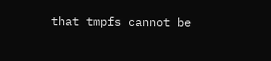that tmpfs cannot be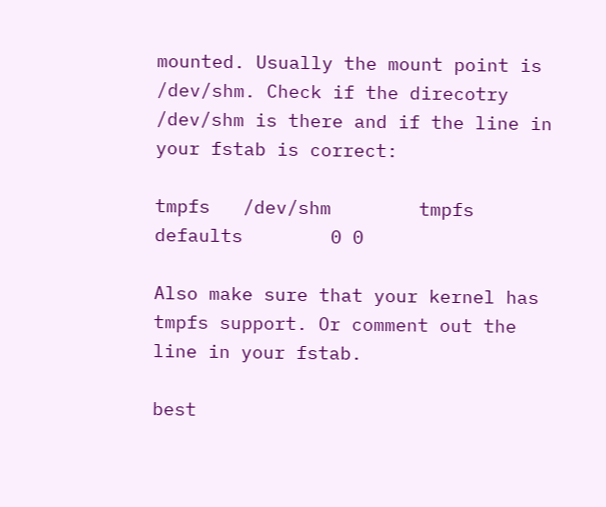mounted. Usually the mount point is
/dev/shm. Check if the direcotry /dev/shm is there and if the line in
your fstab is correct:

tmpfs   /dev/shm        tmpfs   defaults        0 0

Also make sure that your kernel has tmpfs support. Or comment out the
line in your fstab.

best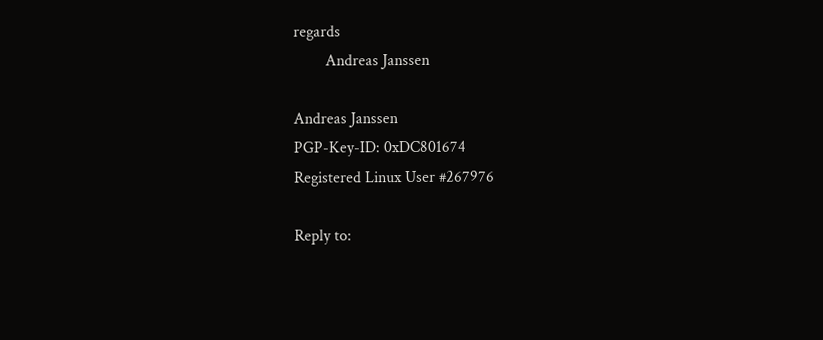regards
        Andreas Janssen

Andreas Janssen
PGP-Key-ID: 0xDC801674
Registered Linux User #267976

Reply to: